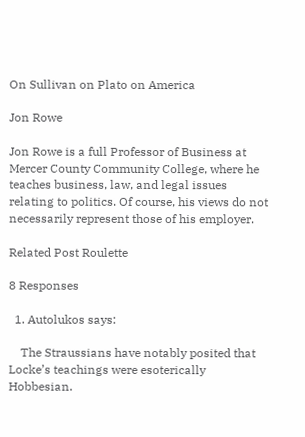On Sullivan on Plato on America

Jon Rowe

Jon Rowe is a full Professor of Business at Mercer County Community College, where he teaches business, law, and legal issues relating to politics. Of course, his views do not necessarily represent those of his employer.

Related Post Roulette

8 Responses

  1. Autolukos says:

    The Straussians have notably posited that Locke’s teachings were esoterically Hobbesian.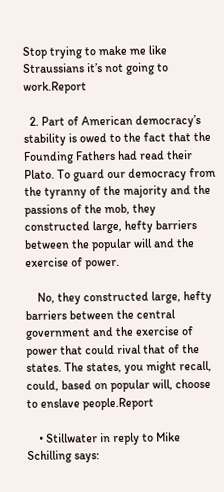Stop trying to make me like Straussians it’s not going to work.Report

  2. Part of American democracy’s stability is owed to the fact that the Founding Fathers had read their Plato. To guard our democracy from the tyranny of the majority and the passions of the mob, they constructed large, hefty barriers between the popular will and the exercise of power.

    No, they constructed large, hefty barriers between the central government and the exercise of power that could rival that of the states. The states, you might recall, could, based on popular will, choose to enslave people.Report

    • Stillwater in reply to Mike Schilling says: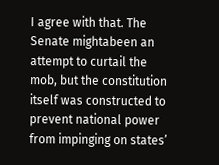I agree with that. The Senate mightabeen an attempt to curtail the mob, but the constitution itself was constructed to prevent national power from impinging on states’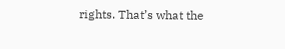rights. That’s what the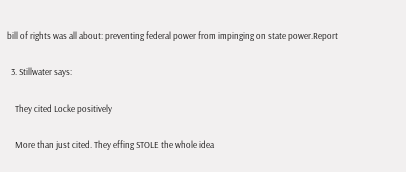bill of rights was all about: preventing federal power from impinging on state power.Report

  3. Stillwater says:

    They cited Locke positively

    More than just cited. They effing STOLE the whole idea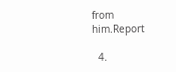from him.Report

  4.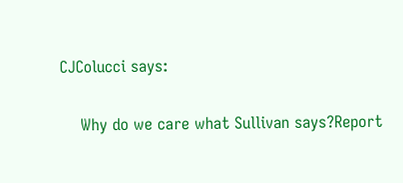CJColucci says:

    Why do we care what Sullivan says?Report